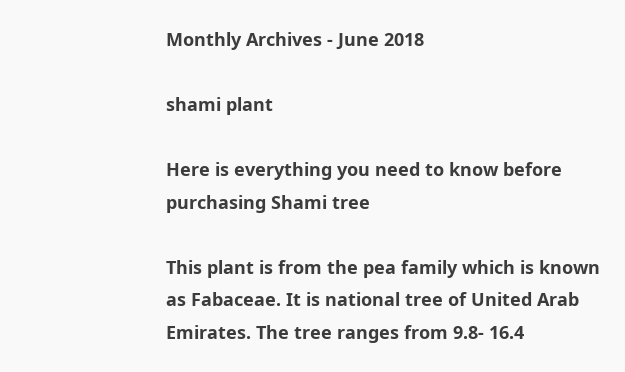Monthly Archives - June 2018

shami plant

Here is everything you need to know before purchasing Shami tree

This plant is from the pea family which is known as Fabaceae. It is national tree of United Arab Emirates. The tree ranges from 9.8- 16.4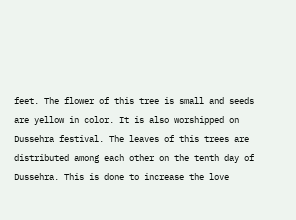feet. The flower of this tree is small and seeds are yellow in color. It is also worshipped on Dussehra festival. The leaves of this trees are distributed among each other on the tenth day of Dussehra. This is done to increase the love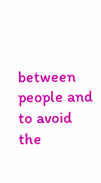between people and to avoid the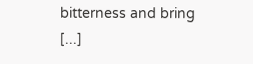bitterness and bring [...]